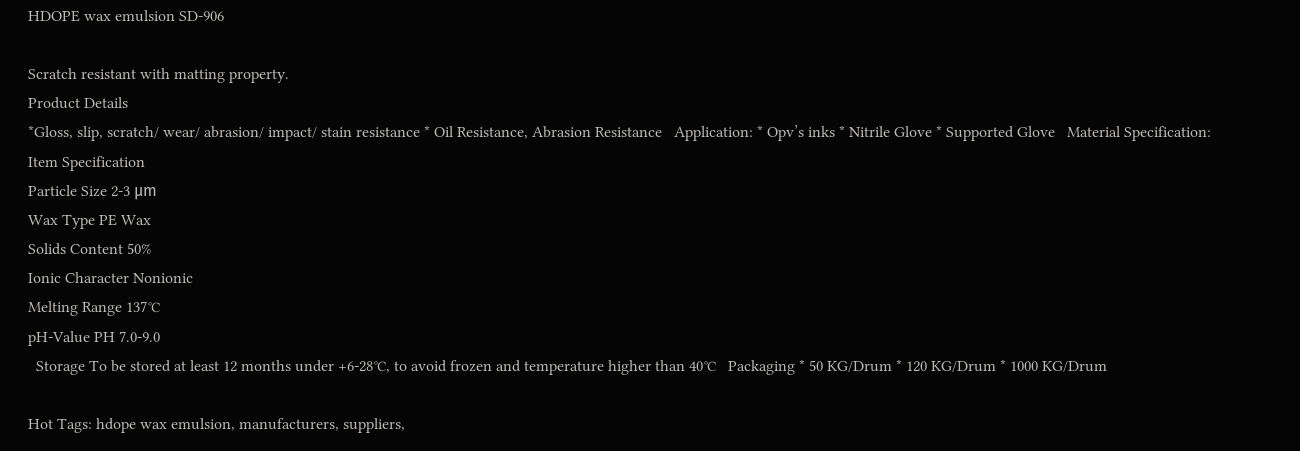HDOPE wax emulsion SD-906

Scratch resistant with matting property.
Product Details
*Gloss, slip, scratch/ wear/ abrasion/ impact/ stain resistance * Oil Resistance, Abrasion Resistance   Application: * Opv’s inks * Nitrile Glove * Supported Glove   Material Specification:
Item Specification
Particle Size 2-3 μm
Wax Type PE Wax
Solids Content 50%
Ionic Character Nonionic
Melting Range 137℃
pH-Value PH 7.0-9.0
  Storage To be stored at least 12 months under +6-28℃, to avoid frozen and temperature higher than 40℃   Packaging * 50 KG/Drum * 120 KG/Drum * 1000 KG/Drum

Hot Tags: hdope wax emulsion, manufacturers, suppliers,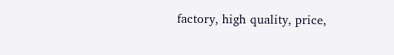factory, high quality, price,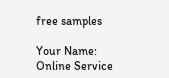free samples

Your Name:
Online Service